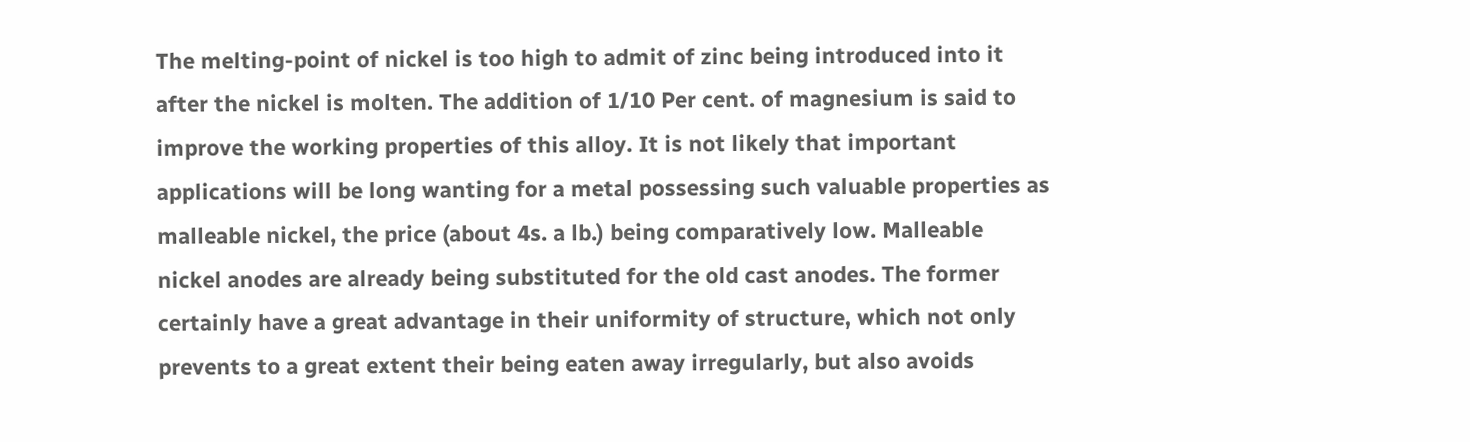The melting-point of nickel is too high to admit of zinc being introduced into it after the nickel is molten. The addition of 1/10 Per cent. of magnesium is said to improve the working properties of this alloy. It is not likely that important applications will be long wanting for a metal possessing such valuable properties as malleable nickel, the price (about 4s. a lb.) being comparatively low. Malleable nickel anodes are already being substituted for the old cast anodes. The former certainly have a great advantage in their uniformity of structure, which not only prevents to a great extent their being eaten away irregularly, but also avoids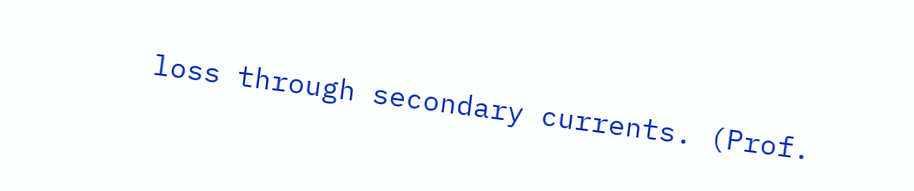loss through secondary currents. (Prof.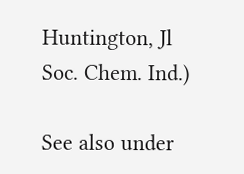Huntington, Jl Soc. Chem. Ind.)

See also under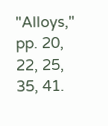"Alloys," pp. 20, 22, 25, 35, 41.